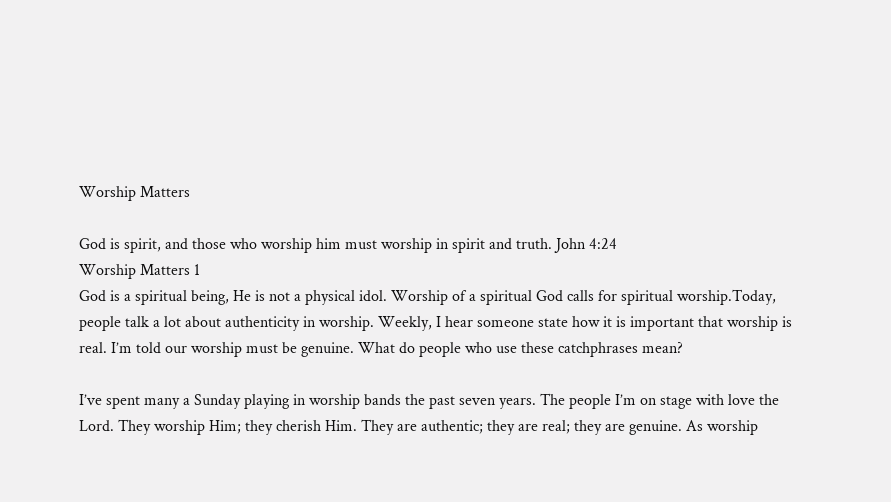Worship Matters

God is spirit, and those who worship him must worship in spirit and truth. John 4:24
Worship Matters 1
God is a spiritual being, He is not a physical idol. Worship of a spiritual God calls for spiritual worship.Today, people talk a lot about authenticity in worship. Weekly, I hear someone state how it is important that worship is real. I’m told our worship must be genuine. What do people who use these catchphrases mean?

I’ve spent many a Sunday playing in worship bands the past seven years. The people I’m on stage with love the Lord. They worship Him; they cherish Him. They are authentic; they are real; they are genuine. As worship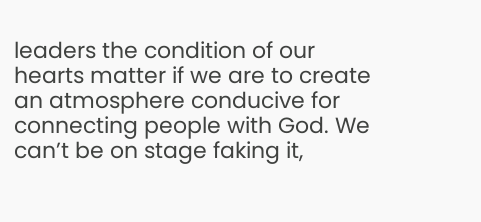leaders the condition of our hearts matter if we are to create an atmosphere conducive for connecting people with God. We can’t be on stage faking it,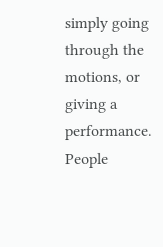simply going through the motions, or giving a performance. People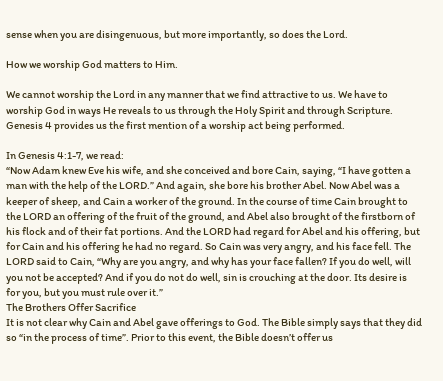sense when you are disingenuous, but more importantly, so does the Lord.

How we worship God matters to Him.

We cannot worship the Lord in any manner that we find attractive to us. We have to worship God in ways He reveals to us through the Holy Spirit and through Scripture. Genesis 4 provides us the first mention of a worship act being performed.

In Genesis 4:1-7, we read:
“Now Adam knew Eve his wife, and she conceived and bore Cain, saying, “I have gotten a man with the help of the LORD.” And again, she bore his brother Abel. Now Abel was a keeper of sheep, and Cain a worker of the ground. In the course of time Cain brought to the LORD an offering of the fruit of the ground, and Abel also brought of the firstborn of his flock and of their fat portions. And the LORD had regard for Abel and his offering, but for Cain and his offering he had no regard. So Cain was very angry, and his face fell. The LORD said to Cain, “Why are you angry, and why has your face fallen? If you do well, will you not be accepted? And if you do not do well, sin is crouching at the door. Its desire is for you, but you must rule over it.”
The Brothers Offer Sacrifice
It is not clear why Cain and Abel gave offerings to God. The Bible simply says that they did so “in the process of time”. Prior to this event, the Bible doesn’t offer us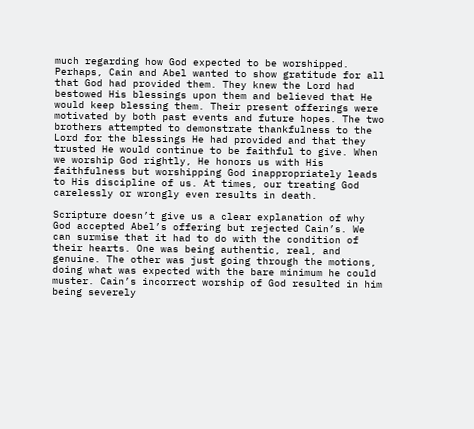much regarding how God expected to be worshipped. Perhaps, Cain and Abel wanted to show gratitude for all that God had provided them. They knew the Lord had bestowed His blessings upon them and believed that He would keep blessing them. Their present offerings were motivated by both past events and future hopes. The two brothers attempted to demonstrate thankfulness to the Lord for the blessings He had provided and that they trusted He would continue to be faithful to give. When we worship God rightly, He honors us with His faithfulness but worshipping God inappropriately leads to His discipline of us. At times, our treating God carelessly or wrongly even results in death.

Scripture doesn’t give us a clear explanation of why God accepted Abel’s offering but rejected Cain’s. We can surmise that it had to do with the condition of their hearts. One was being authentic, real, and genuine. The other was just going through the motions, doing what was expected with the bare minimum he could muster. Cain’s incorrect worship of God resulted in him being severely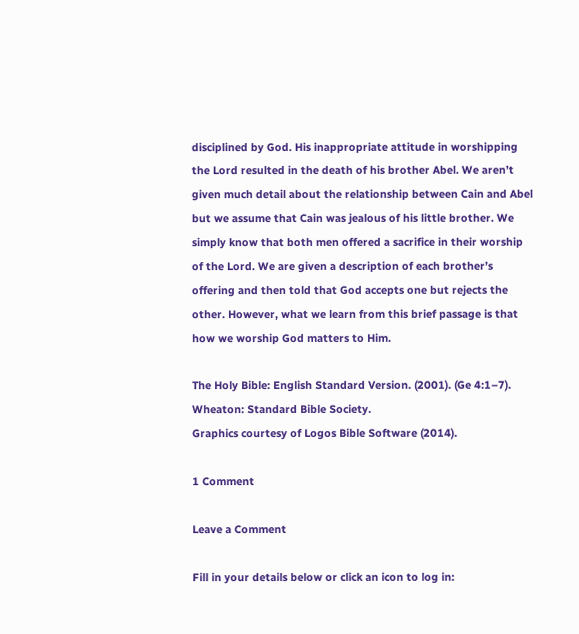disciplined by God. His inappropriate attitude in worshipping the Lord resulted in the death of his brother Abel. We aren’t given much detail about the relationship between Cain and Abel but we assume that Cain was jealous of his little brother. We simply know that both men offered a sacrifice in their worship of the Lord. We are given a description of each brother’s offering and then told that God accepts one but rejects the other. However, what we learn from this brief passage is that how we worship God matters to Him.

The Holy Bible: English Standard Version. (2001). (Ge 4:1–7). Wheaton: Standard Bible Society.
Graphics courtesy of Logos Bible Software (2014).

1 Comment

Leave a Comment

Fill in your details below or click an icon to log in: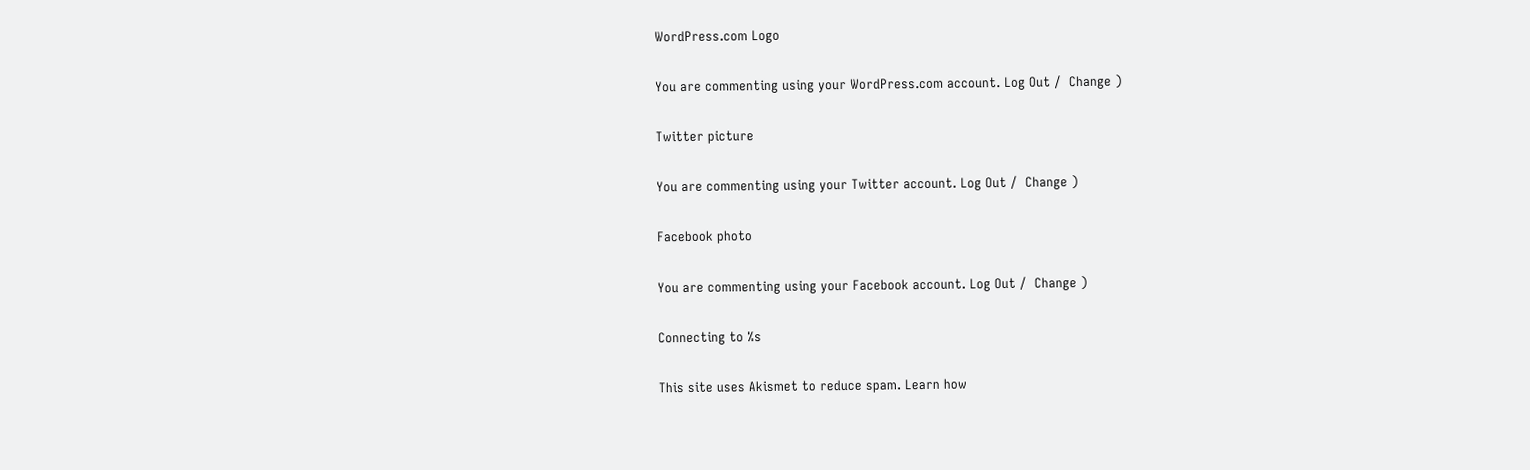WordPress.com Logo

You are commenting using your WordPress.com account. Log Out /  Change )

Twitter picture

You are commenting using your Twitter account. Log Out /  Change )

Facebook photo

You are commenting using your Facebook account. Log Out /  Change )

Connecting to %s

This site uses Akismet to reduce spam. Learn how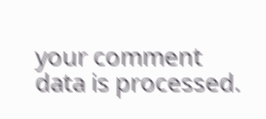your comment data is processed.